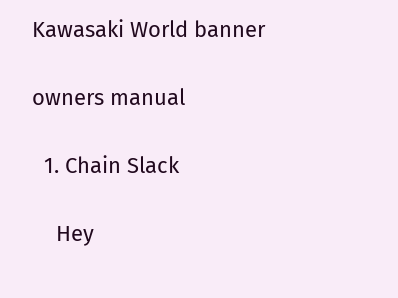Kawasaki World banner

owners manual

  1. Chain Slack

    Hey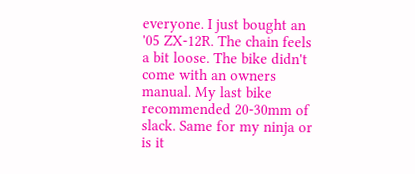everyone. I just bought an '05 ZX-12R. The chain feels a bit loose. The bike didn't come with an owners manual. My last bike recommended 20-30mm of slack. Same for my ninja or is it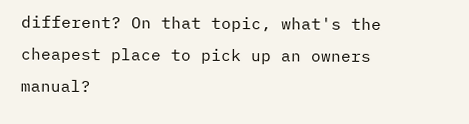different? On that topic, what's the cheapest place to pick up an owners manual?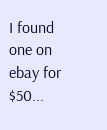I found one on ebay for $50...